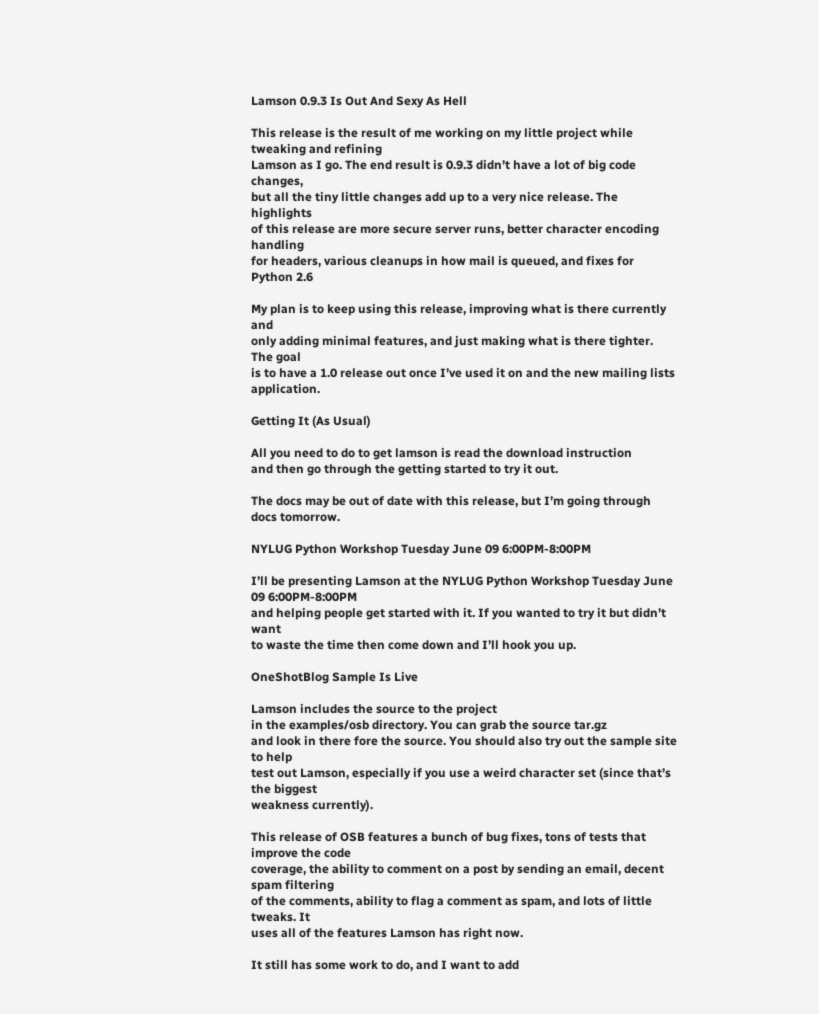Lamson 0.9.3 Is Out And Sexy As Hell

This release is the result of me working on my little project while tweaking and refining
Lamson as I go. The end result is 0.9.3 didn’t have a lot of big code changes,
but all the tiny little changes add up to a very nice release. The highlights
of this release are more secure server runs, better character encoding handling
for headers, various cleanups in how mail is queued, and fixes for Python 2.6

My plan is to keep using this release, improving what is there currently and
only adding minimal features, and just making what is there tighter. The goal
is to have a 1.0 release out once I’ve used it on and the new mailing lists application.

Getting It (As Usual)

All you need to do to get lamson is read the download instruction
and then go through the getting started to try it out.

The docs may be out of date with this release, but I’m going through docs tomorrow.

NYLUG Python Workshop Tuesday June 09 6:00PM-8:00PM

I’ll be presenting Lamson at the NYLUG Python Workshop Tuesday June 09 6:00PM-8:00PM
and helping people get started with it. If you wanted to try it but didn’t want
to waste the time then come down and I’ll hook you up.

OneShotBlog Sample Is Live

Lamson includes the source to the project
in the examples/osb directory. You can grab the source tar.gz
and look in there fore the source. You should also try out the sample site to help
test out Lamson, especially if you use a weird character set (since that’s the biggest
weakness currently).

This release of OSB features a bunch of bug fixes, tons of tests that improve the code
coverage, the ability to comment on a post by sending an email, decent spam filtering
of the comments, ability to flag a comment as spam, and lots of little tweaks. It
uses all of the features Lamson has right now.

It still has some work to do, and I want to add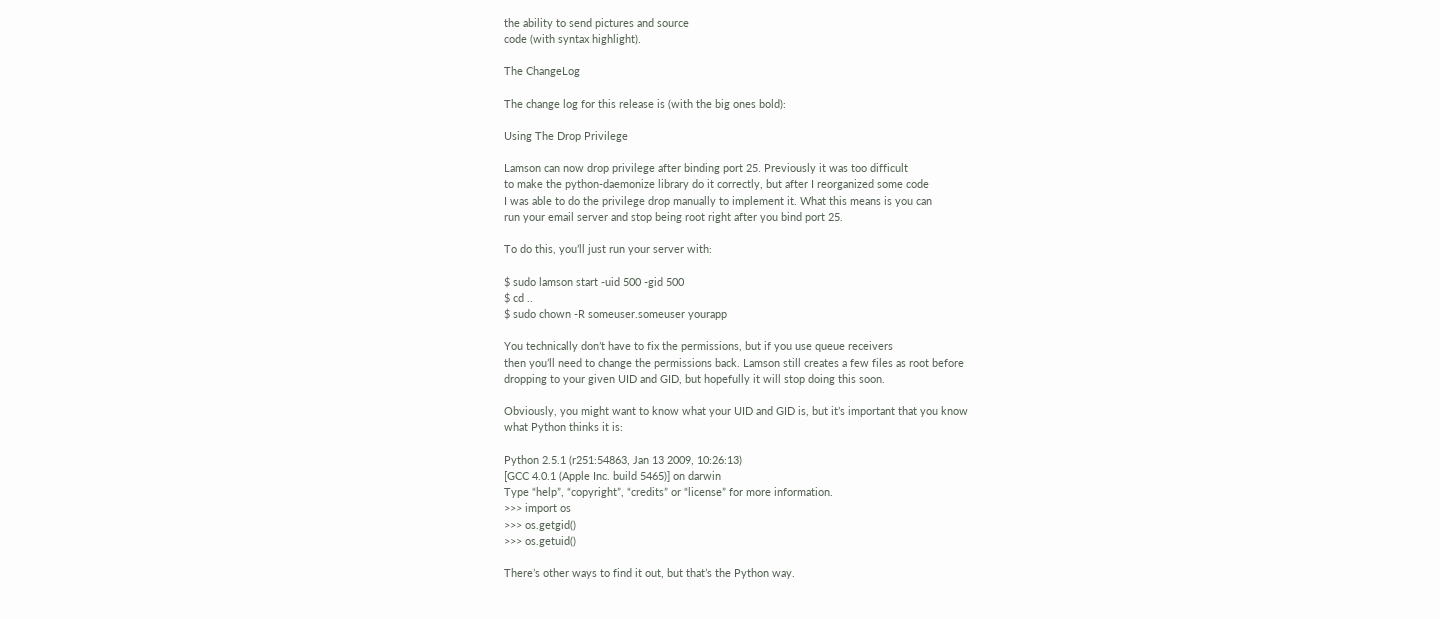the ability to send pictures and source
code (with syntax highlight).

The ChangeLog

The change log for this release is (with the big ones bold):

Using The Drop Privilege

Lamson can now drop privilege after binding port 25. Previously it was too difficult
to make the python-daemonize library do it correctly, but after I reorganized some code
I was able to do the privilege drop manually to implement it. What this means is you can
run your email server and stop being root right after you bind port 25.

To do this, you’ll just run your server with:

$ sudo lamson start -uid 500 -gid 500
$ cd ..
$ sudo chown -R someuser.someuser yourapp

You technically don’t have to fix the permissions, but if you use queue receivers
then you’ll need to change the permissions back. Lamson still creates a few files as root before
dropping to your given UID and GID, but hopefully it will stop doing this soon.

Obviously, you might want to know what your UID and GID is, but it’s important that you know
what Python thinks it is:

Python 2.5.1 (r251:54863, Jan 13 2009, 10:26:13)
[GCC 4.0.1 (Apple Inc. build 5465)] on darwin
Type “help”, “copyright”, “credits” or “license” for more information.
>>> import os
>>> os.getgid()
>>> os.getuid()

There’s other ways to find it out, but that’s the Python way.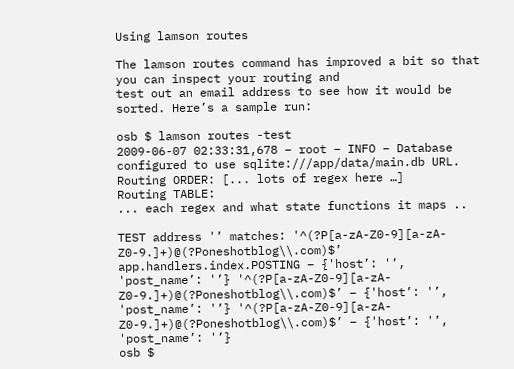Using lamson routes

The lamson routes command has improved a bit so that you can inspect your routing and
test out an email address to see how it would be sorted. Here’s a sample run:

osb $ lamson routes -test
2009-06-07 02:33:31,678 – root – INFO – Database configured to use sqlite:///app/data/main.db URL.
Routing ORDER: [... lots of regex here …]
Routing TABLE:
... each regex and what state functions it maps ..

TEST address '’ matches: '^(?P[a-zA-Z0-9][a-zA-Z0-9.]+)@(?Poneshotblog\\.com)$’ app.handlers.index.POSTING – {'host’: '’, 'post_name’: '’} '^(?P[a-zA-Z0-9][a-zA-Z0-9.]+)@(?Poneshotblog\\.com)$’ – {'host’: '’, 'post_name’: '’} '^(?P[a-zA-Z0-9][a-zA-Z0-9.]+)@(?Poneshotblog\\.com)$’ – {'host’: '’, 'post_name’: '’}
osb $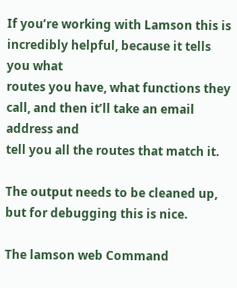If you’re working with Lamson this is incredibly helpful, because it tells you what
routes you have, what functions they call, and then it’ll take an email address and
tell you all the routes that match it.

The output needs to be cleaned up, but for debugging this is nice.

The lamson web Command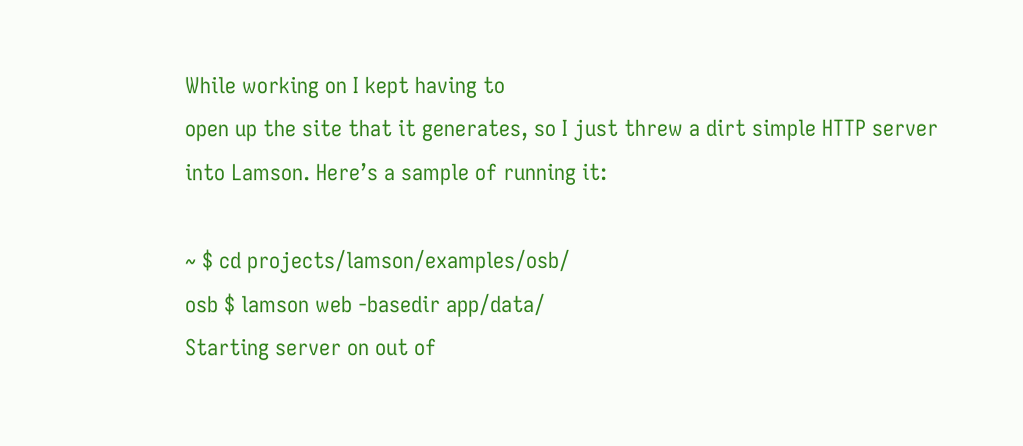While working on I kept having to
open up the site that it generates, so I just threw a dirt simple HTTP server
into Lamson. Here’s a sample of running it:

~ $ cd projects/lamson/examples/osb/
osb $ lamson web -basedir app/data/
Starting server on out of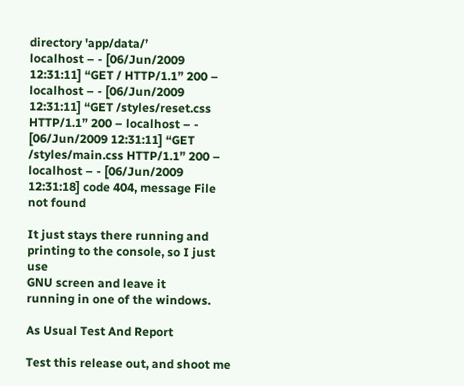directory 'app/data/’
localhost – - [06/Jun/2009 12:31:11] “GET / HTTP/1.1” 200 – localhost – - [06/Jun/2009 12:31:11] “GET /styles/reset.css HTTP/1.1” 200 – localhost – - [06/Jun/2009 12:31:11] “GET /styles/main.css HTTP/1.1” 200 – localhost – - [06/Jun/2009 12:31:18] code 404, message File not found

It just stays there running and printing to the console, so I just use
GNU screen and leave it
running in one of the windows.

As Usual Test And Report

Test this release out, and shoot me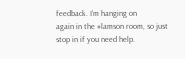feedback. I’m hanging on
again in the #lamson room, so just stop in if you need help.